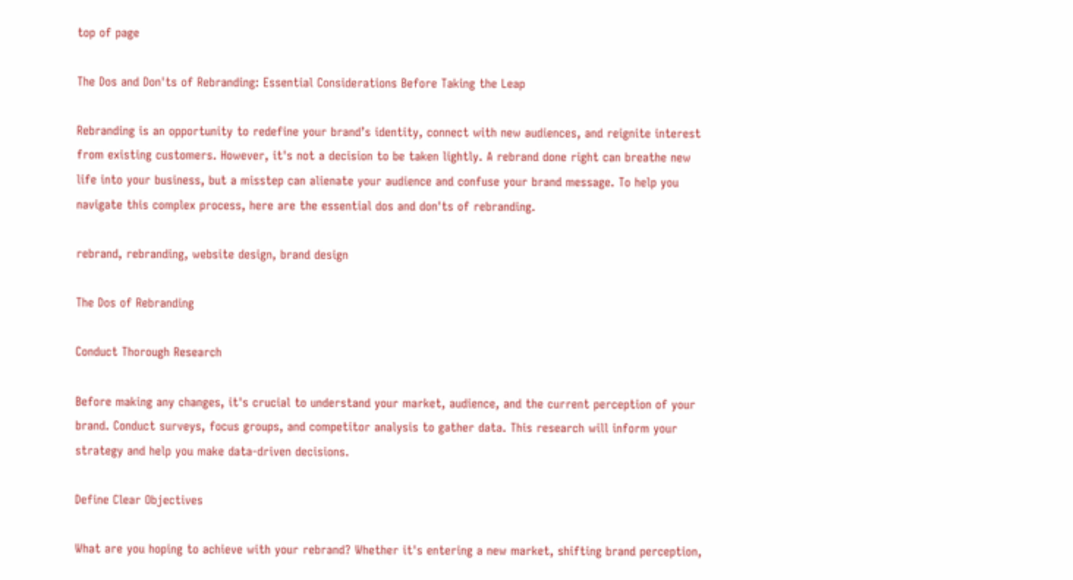top of page

The Dos and Don'ts of Rebranding: Essential Considerations Before Taking the Leap

Rebranding is an opportunity to redefine your brand’s identity, connect with new audiences, and reignite interest from existing customers. However, it's not a decision to be taken lightly. A rebrand done right can breathe new life into your business, but a misstep can alienate your audience and confuse your brand message. To help you navigate this complex process, here are the essential dos and don'ts of rebranding.

rebrand, rebranding, website design, brand design

The Dos of Rebranding

Conduct Thorough Research

Before making any changes, it's crucial to understand your market, audience, and the current perception of your brand. Conduct surveys, focus groups, and competitor analysis to gather data. This research will inform your strategy and help you make data-driven decisions.

Define Clear Objectives

What are you hoping to achieve with your rebrand? Whether it's entering a new market, shifting brand perception,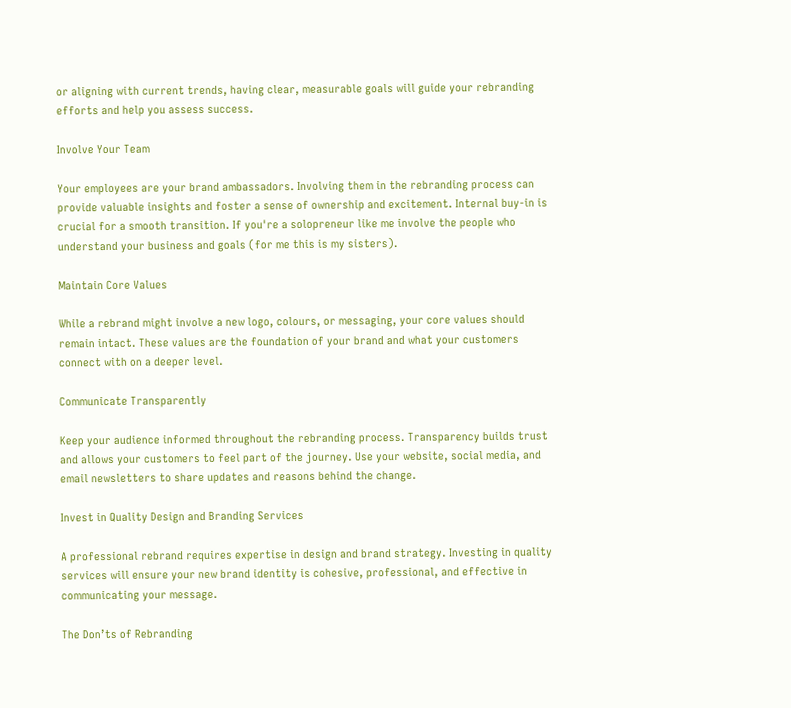or aligning with current trends, having clear, measurable goals will guide your rebranding efforts and help you assess success.

Involve Your Team

Your employees are your brand ambassadors. Involving them in the rebranding process can provide valuable insights and foster a sense of ownership and excitement. Internal buy-in is crucial for a smooth transition. If you're a solopreneur like me involve the people who understand your business and goals (for me this is my sisters).

Maintain Core Values

While a rebrand might involve a new logo, colours, or messaging, your core values should remain intact. These values are the foundation of your brand and what your customers connect with on a deeper level.

Communicate Transparently

Keep your audience informed throughout the rebranding process. Transparency builds trust and allows your customers to feel part of the journey. Use your website, social media, and email newsletters to share updates and reasons behind the change.

Invest in Quality Design and Branding Services

A professional rebrand requires expertise in design and brand strategy. Investing in quality services will ensure your new brand identity is cohesive, professional, and effective in communicating your message.

The Don’ts of Rebranding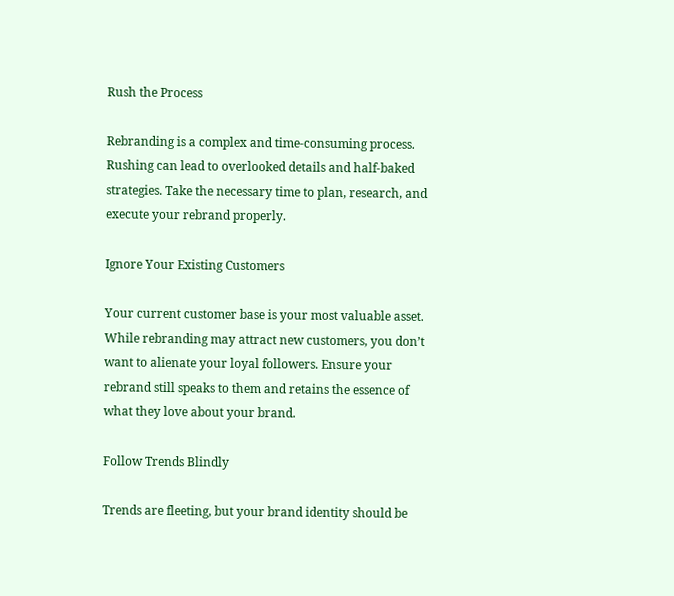Rush the Process

Rebranding is a complex and time-consuming process. Rushing can lead to overlooked details and half-baked strategies. Take the necessary time to plan, research, and execute your rebrand properly.

Ignore Your Existing Customers

Your current customer base is your most valuable asset. While rebranding may attract new customers, you don’t want to alienate your loyal followers. Ensure your rebrand still speaks to them and retains the essence of what they love about your brand.

Follow Trends Blindly

Trends are fleeting, but your brand identity should be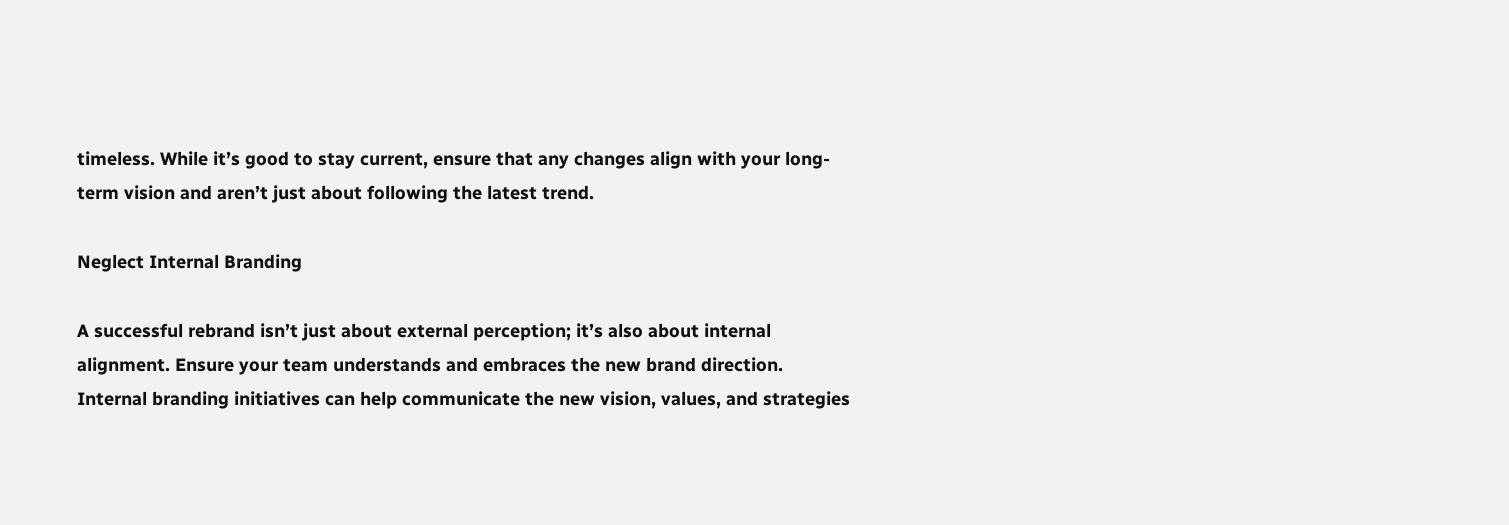timeless. While it’s good to stay current, ensure that any changes align with your long-term vision and aren’t just about following the latest trend.

Neglect Internal Branding

A successful rebrand isn’t just about external perception; it’s also about internal alignment. Ensure your team understands and embraces the new brand direction. Internal branding initiatives can help communicate the new vision, values, and strategies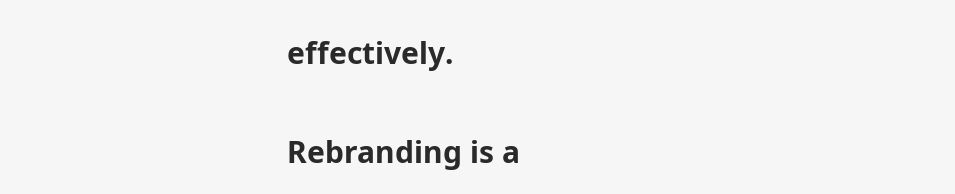effectively.


Rebranding is a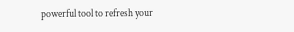powerful tool to refresh your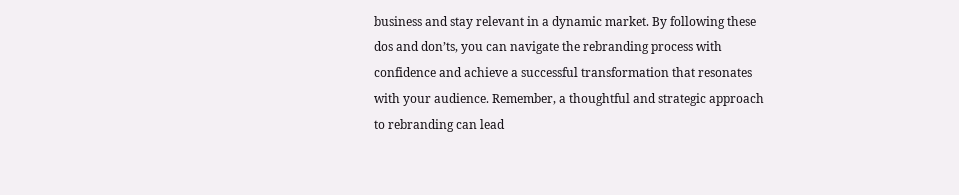business and stay relevant in a dynamic market. By following these dos and don’ts, you can navigate the rebranding process with confidence and achieve a successful transformation that resonates with your audience. Remember, a thoughtful and strategic approach to rebranding can lead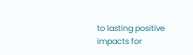to lasting positive impacts for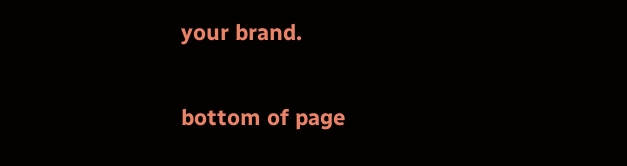your brand.


bottom of page